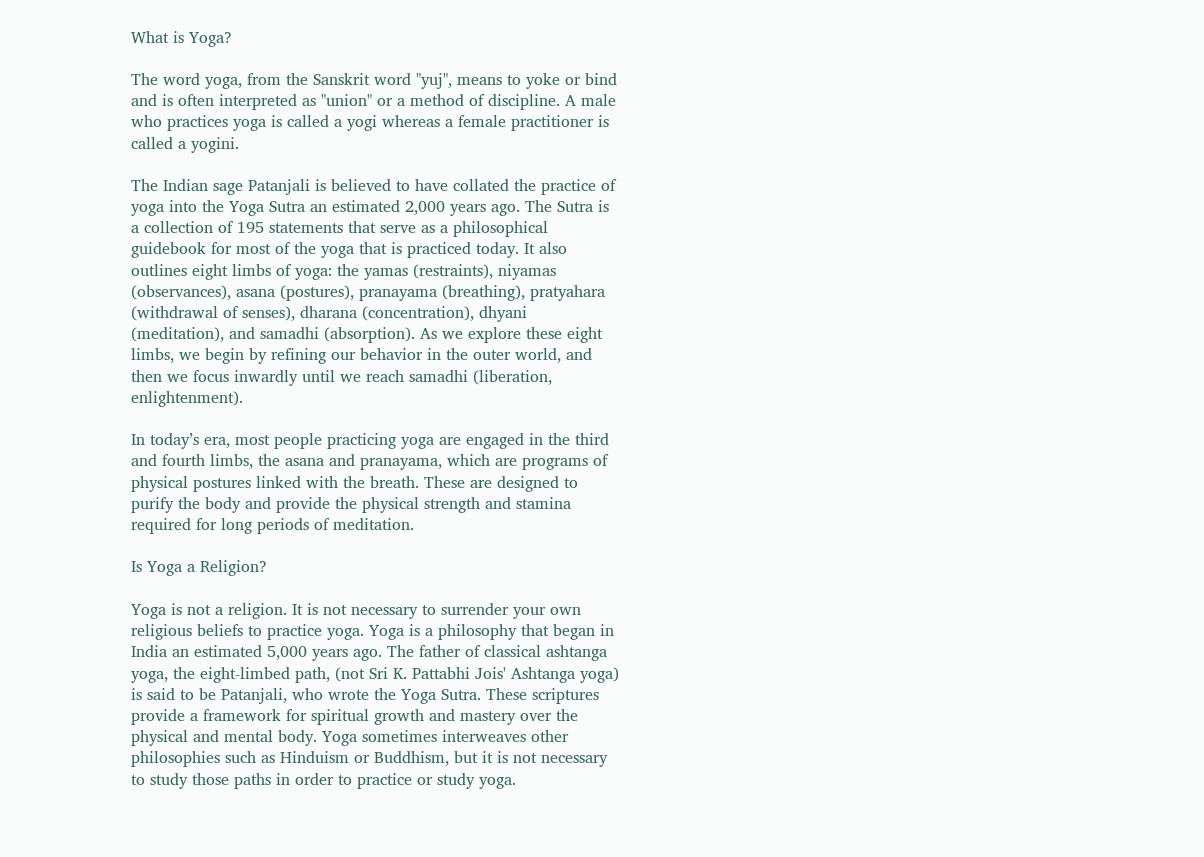What is Yoga?

The word yoga, from the Sanskrit word "yuj", means to yoke or bind and is often interpreted as "union" or a method of discipline. A male who practices yoga is called a yogi whereas a female practitioner is called a yogini.

The Indian sage Patanjali is believed to have collated the practice of yoga into the Yoga Sutra an estimated 2,000 years ago. The Sutra is a collection of 195 statements that serve as a philosophical guidebook for most of the yoga that is practiced today. It also outlines eight limbs of yoga: the yamas (restraints), niyamas (observances), asana (postures), pranayama (breathing), pratyahara (withdrawal of senses), dharana (concentration), dhyani (meditation), and samadhi (absorption). As we explore these eight limbs, we begin by refining our behavior in the outer world, and then we focus inwardly until we reach samadhi (liberation, enlightenment).

In today’s era, most people practicing yoga are engaged in the third and fourth limbs, the asana and pranayama, which are programs of physical postures linked with the breath. These are designed to purify the body and provide the physical strength and stamina required for long periods of meditation.

Is Yoga a Religion?

Yoga is not a religion. It is not necessary to surrender your own religious beliefs to practice yoga. Yoga is a philosophy that began in India an estimated 5,000 years ago. The father of classical ashtanga yoga, the eight-limbed path, (not Sri K. Pattabhi Jois' Ashtanga yoga) is said to be Patanjali, who wrote the Yoga Sutra. These scriptures provide a framework for spiritual growth and mastery over the physical and mental body. Yoga sometimes interweaves other philosophies such as Hinduism or Buddhism, but it is not necessary to study those paths in order to practice or study yoga.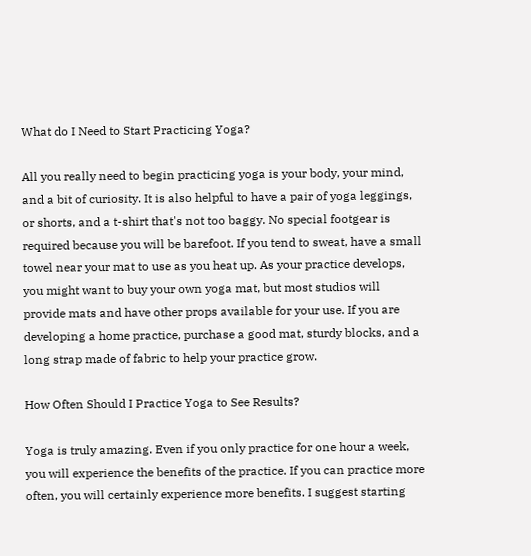What do I Need to Start Practicing Yoga?

All you really need to begin practicing yoga is your body, your mind, and a bit of curiosity. It is also helpful to have a pair of yoga leggings, or shorts, and a t-shirt that's not too baggy. No special footgear is required because you will be barefoot. If you tend to sweat, have a small towel near your mat to use as you heat up. As your practice develops, you might want to buy your own yoga mat, but most studios will provide mats and have other props available for your use. If you are developing a home practice, purchase a good mat, sturdy blocks, and a long strap made of fabric to help your practice grow.

How Often Should I Practice Yoga to See Results?

Yoga is truly amazing. Even if you only practice for one hour a week, you will experience the benefits of the practice. If you can practice more often, you will certainly experience more benefits. I suggest starting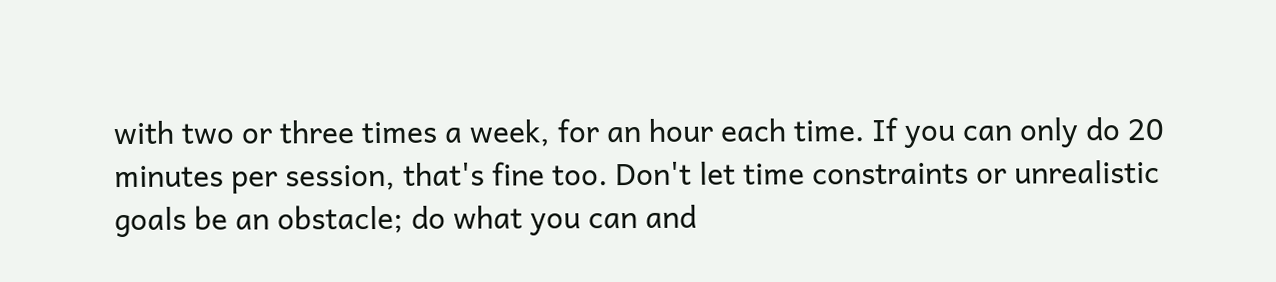with two or three times a week, for an hour each time. If you can only do 20 minutes per session, that's fine too. Don't let time constraints or unrealistic goals be an obstacle; do what you can and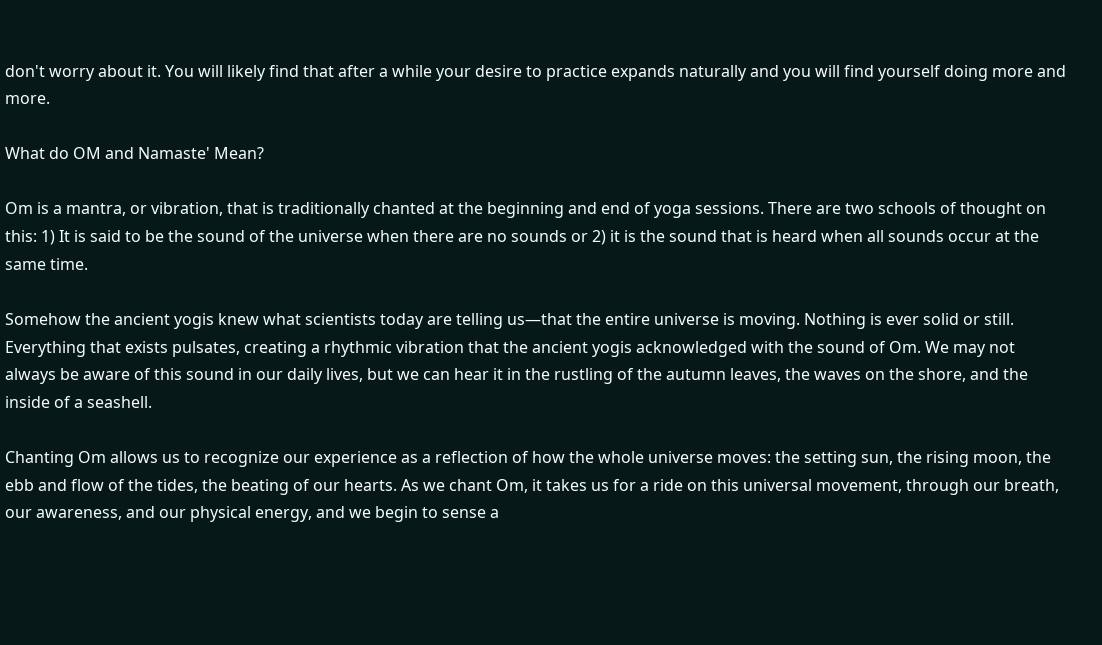don't worry about it. You will likely find that after a while your desire to practice expands naturally and you will find yourself doing more and more.

What do OM and Namaste' Mean?

Om is a mantra, or vibration, that is traditionally chanted at the beginning and end of yoga sessions. There are two schools of thought on this: 1) It is said to be the sound of the universe when there are no sounds or 2) it is the sound that is heard when all sounds occur at the same time.

Somehow the ancient yogis knew what scientists today are telling us—that the entire universe is moving. Nothing is ever solid or still. Everything that exists pulsates, creating a rhythmic vibration that the ancient yogis acknowledged with the sound of Om. We may not always be aware of this sound in our daily lives, but we can hear it in the rustling of the autumn leaves, the waves on the shore, and the inside of a seashell.

Chanting Om allows us to recognize our experience as a reflection of how the whole universe moves: the setting sun, the rising moon, the ebb and flow of the tides, the beating of our hearts. As we chant Om, it takes us for a ride on this universal movement, through our breath, our awareness, and our physical energy, and we begin to sense a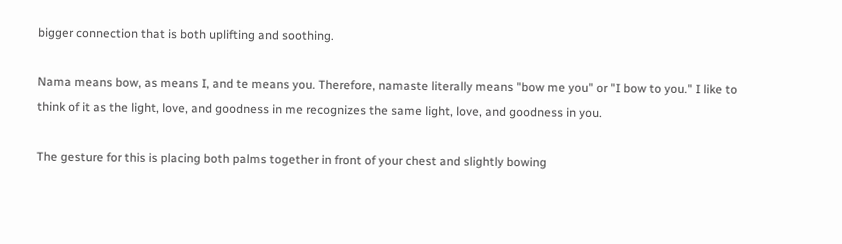bigger connection that is both uplifting and soothing.

Nama means bow, as means I, and te means you. Therefore, namaste literally means "bow me you" or "I bow to you." I like to think of it as the light, love, and goodness in me recognizes the same light, love, and goodness in you.

The gesture for this is placing both palms together in front of your chest and slightly bowing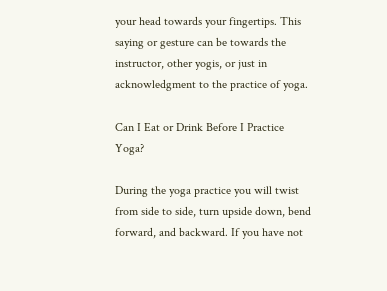your head towards your fingertips. This saying or gesture can be towards the instructor, other yogis, or just in acknowledgment to the practice of yoga.

Can I Eat or Drink Before I Practice Yoga?

During the yoga practice you will twist from side to side, turn upside down, bend forward, and backward. If you have not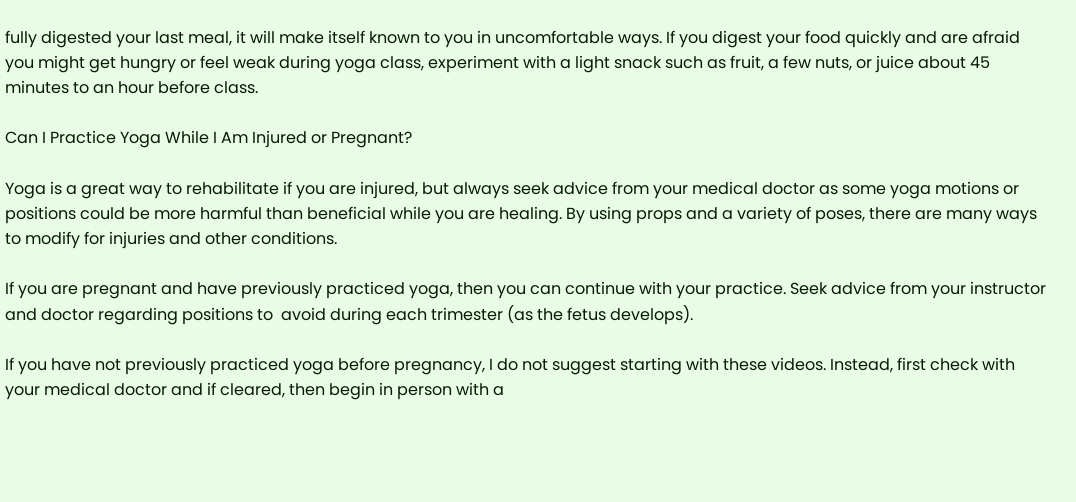fully digested your last meal, it will make itself known to you in uncomfortable ways. If you digest your food quickly and are afraid you might get hungry or feel weak during yoga class, experiment with a light snack such as fruit, a few nuts, or juice about 45 minutes to an hour before class.

Can I Practice Yoga While I Am Injured or Pregnant?

Yoga is a great way to rehabilitate if you are injured, but always seek advice from your medical doctor as some yoga motions or positions could be more harmful than beneficial while you are healing. By using props and a variety of poses, there are many ways to modify for injuries and other conditions.

If you are pregnant and have previously practiced yoga, then you can continue with your practice. Seek advice from your instructor and doctor regarding positions to  avoid during each trimester (as the fetus develops).

If you have not previously practiced yoga before pregnancy, I do not suggest starting with these videos. Instead, first check with your medical doctor and if cleared, then begin in person with a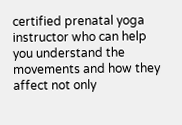certified prenatal yoga instructor who can help you understand the movements and how they affect not only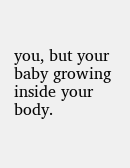you, but your baby growing inside your body.